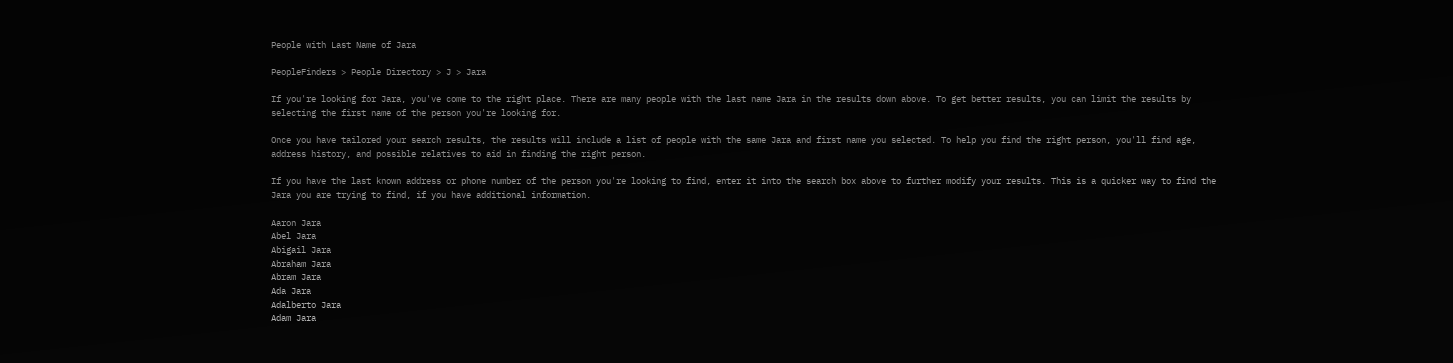People with Last Name of Jara

PeopleFinders > People Directory > J > Jara

If you're looking for Jara, you've come to the right place. There are many people with the last name Jara in the results down above. To get better results, you can limit the results by selecting the first name of the person you're looking for.

Once you have tailored your search results, the results will include a list of people with the same Jara and first name you selected. To help you find the right person, you'll find age, address history, and possible relatives to aid in finding the right person.

If you have the last known address or phone number of the person you're looking to find, enter it into the search box above to further modify your results. This is a quicker way to find the Jara you are trying to find, if you have additional information.

Aaron Jara
Abel Jara
Abigail Jara
Abraham Jara
Abram Jara
Ada Jara
Adalberto Jara
Adam Jara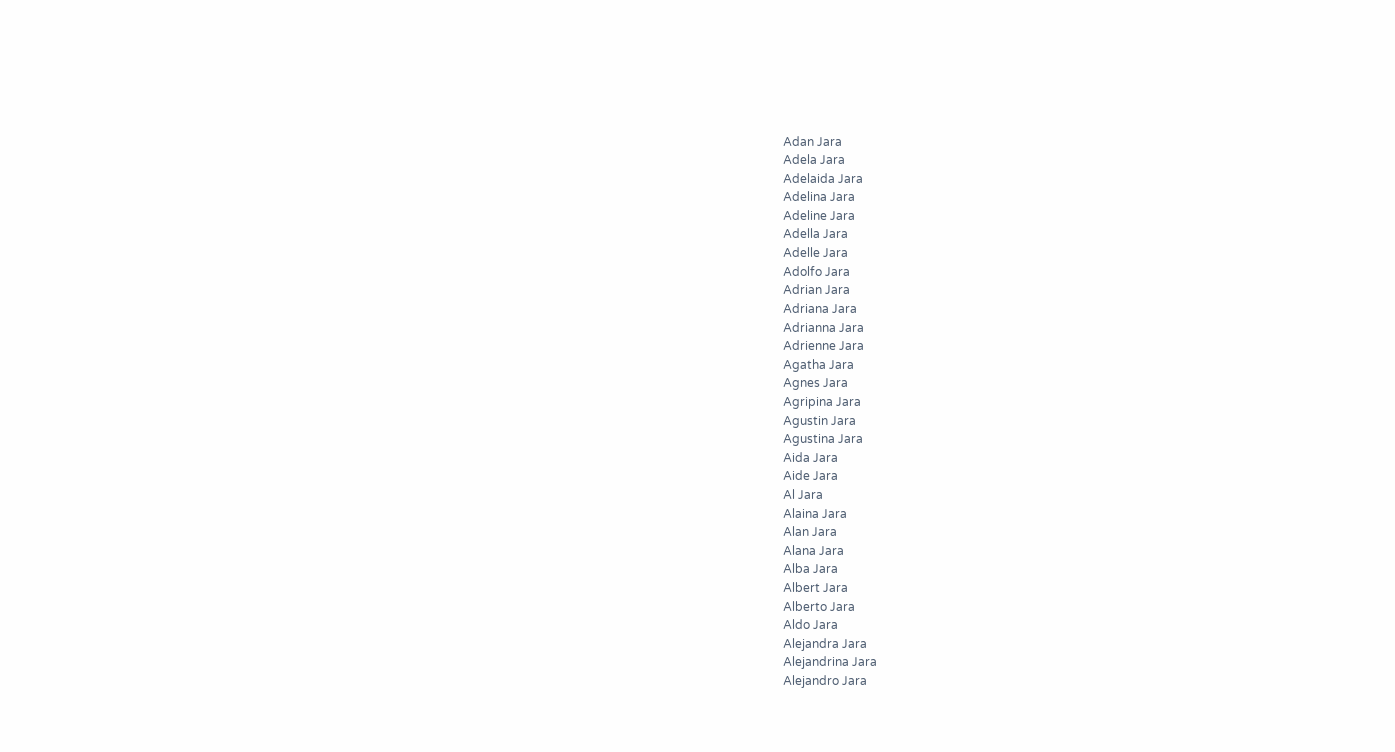Adan Jara
Adela Jara
Adelaida Jara
Adelina Jara
Adeline Jara
Adella Jara
Adelle Jara
Adolfo Jara
Adrian Jara
Adriana Jara
Adrianna Jara
Adrienne Jara
Agatha Jara
Agnes Jara
Agripina Jara
Agustin Jara
Agustina Jara
Aida Jara
Aide Jara
Al Jara
Alaina Jara
Alan Jara
Alana Jara
Alba Jara
Albert Jara
Alberto Jara
Aldo Jara
Alejandra Jara
Alejandrina Jara
Alejandro Jara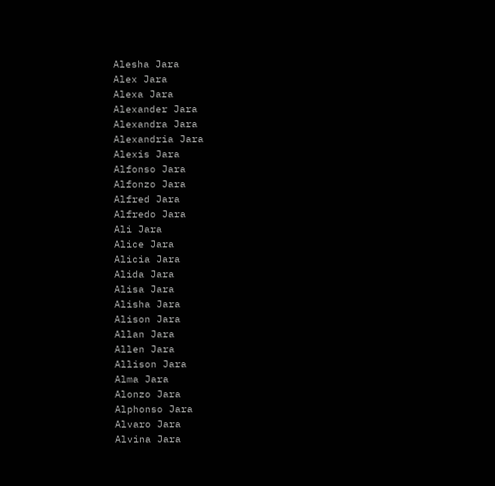Alesha Jara
Alex Jara
Alexa Jara
Alexander Jara
Alexandra Jara
Alexandria Jara
Alexis Jara
Alfonso Jara
Alfonzo Jara
Alfred Jara
Alfredo Jara
Ali Jara
Alice Jara
Alicia Jara
Alida Jara
Alisa Jara
Alisha Jara
Alison Jara
Allan Jara
Allen Jara
Allison Jara
Alma Jara
Alonzo Jara
Alphonso Jara
Alvaro Jara
Alvina Jara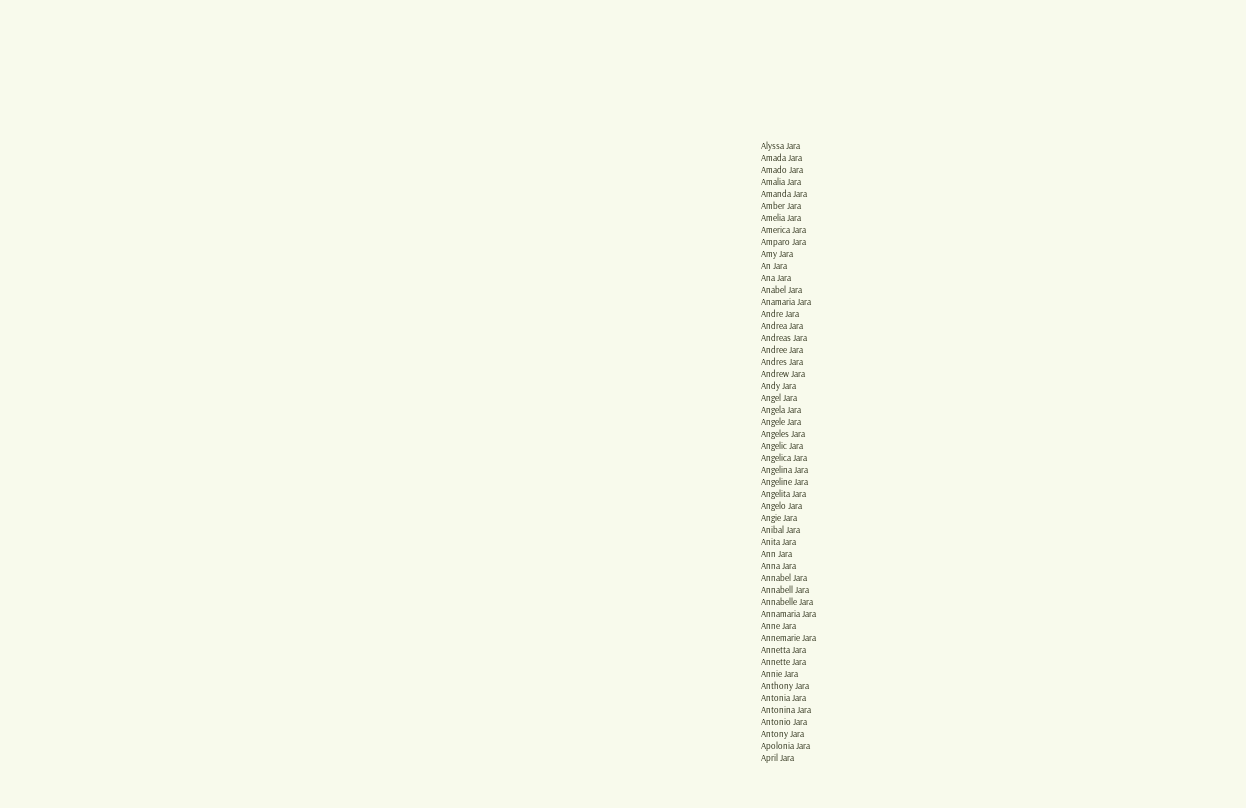Alyssa Jara
Amada Jara
Amado Jara
Amalia Jara
Amanda Jara
Amber Jara
Amelia Jara
America Jara
Amparo Jara
Amy Jara
An Jara
Ana Jara
Anabel Jara
Anamaria Jara
Andre Jara
Andrea Jara
Andreas Jara
Andree Jara
Andres Jara
Andrew Jara
Andy Jara
Angel Jara
Angela Jara
Angele Jara
Angeles Jara
Angelic Jara
Angelica Jara
Angelina Jara
Angeline Jara
Angelita Jara
Angelo Jara
Angie Jara
Anibal Jara
Anita Jara
Ann Jara
Anna Jara
Annabel Jara
Annabell Jara
Annabelle Jara
Annamaria Jara
Anne Jara
Annemarie Jara
Annetta Jara
Annette Jara
Annie Jara
Anthony Jara
Antonia Jara
Antonina Jara
Antonio Jara
Antony Jara
Apolonia Jara
April Jara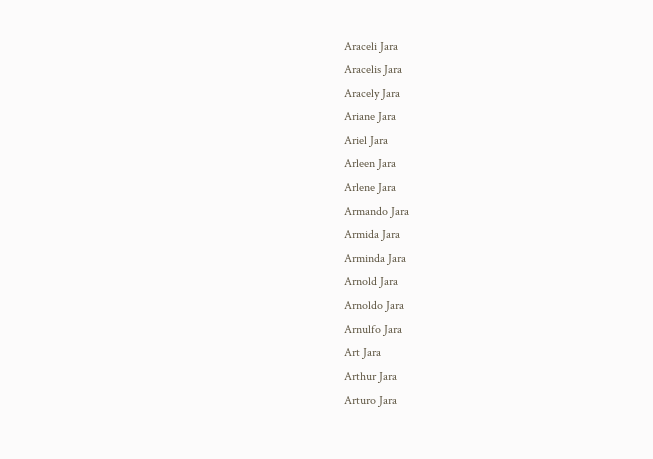Araceli Jara
Aracelis Jara
Aracely Jara
Ariane Jara
Ariel Jara
Arleen Jara
Arlene Jara
Armando Jara
Armida Jara
Arminda Jara
Arnold Jara
Arnoldo Jara
Arnulfo Jara
Art Jara
Arthur Jara
Arturo Jara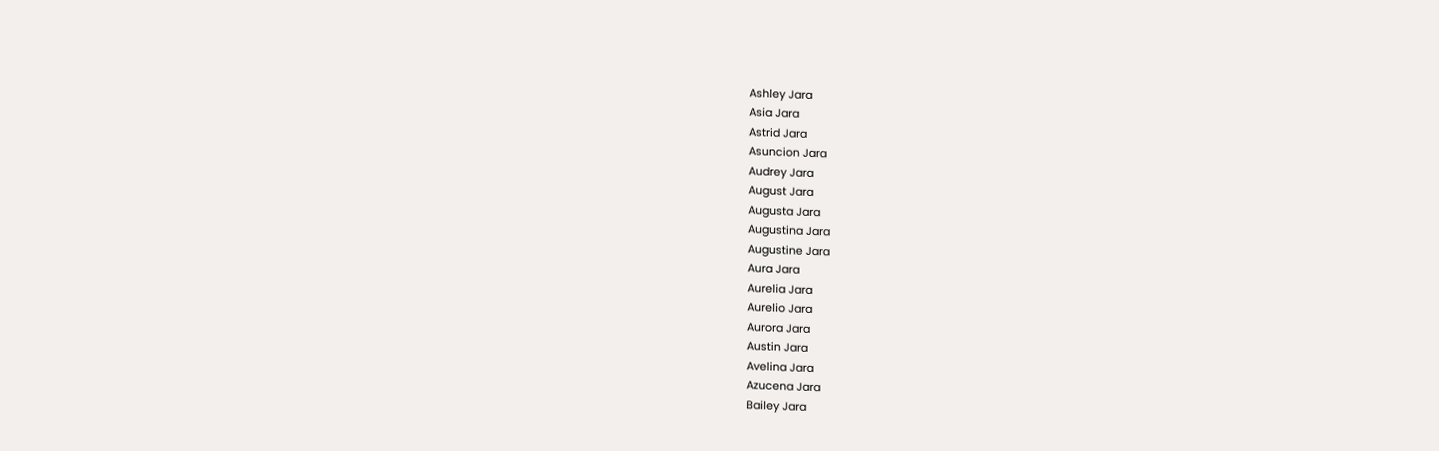Ashley Jara
Asia Jara
Astrid Jara
Asuncion Jara
Audrey Jara
August Jara
Augusta Jara
Augustina Jara
Augustine Jara
Aura Jara
Aurelia Jara
Aurelio Jara
Aurora Jara
Austin Jara
Avelina Jara
Azucena Jara
Bailey Jara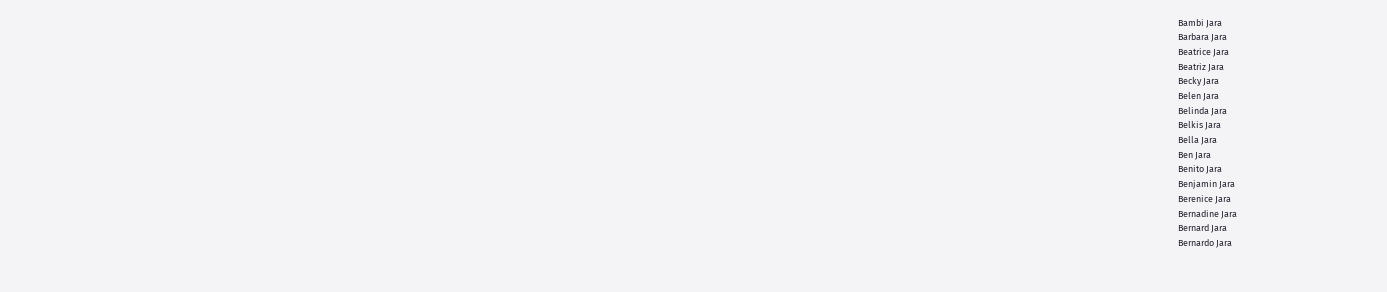Bambi Jara
Barbara Jara
Beatrice Jara
Beatriz Jara
Becky Jara
Belen Jara
Belinda Jara
Belkis Jara
Bella Jara
Ben Jara
Benito Jara
Benjamin Jara
Berenice Jara
Bernadine Jara
Bernard Jara
Bernardo Jara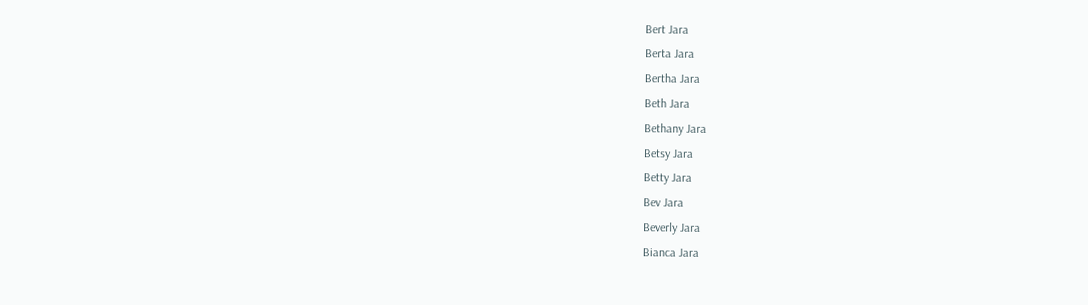Bert Jara
Berta Jara
Bertha Jara
Beth Jara
Bethany Jara
Betsy Jara
Betty Jara
Bev Jara
Beverly Jara
Bianca Jara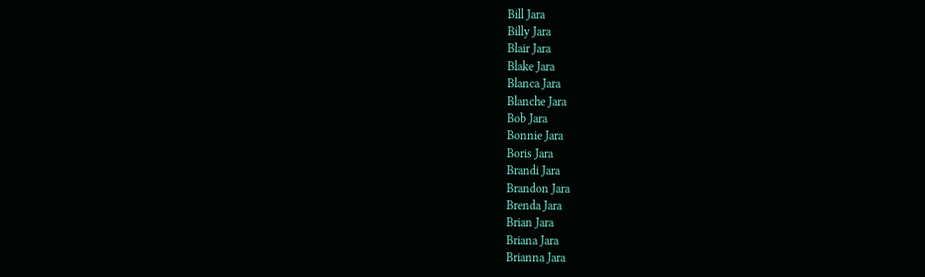Bill Jara
Billy Jara
Blair Jara
Blake Jara
Blanca Jara
Blanche Jara
Bob Jara
Bonnie Jara
Boris Jara
Brandi Jara
Brandon Jara
Brenda Jara
Brian Jara
Briana Jara
Brianna Jara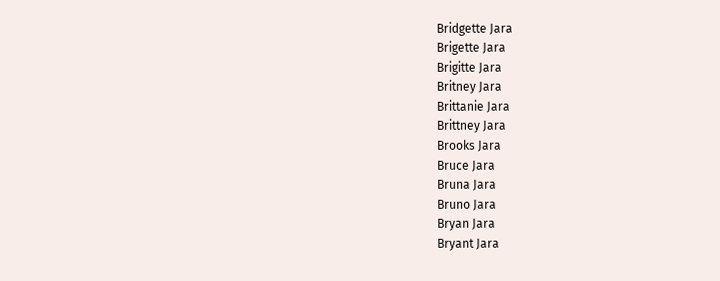Bridgette Jara
Brigette Jara
Brigitte Jara
Britney Jara
Brittanie Jara
Brittney Jara
Brooks Jara
Bruce Jara
Bruna Jara
Bruno Jara
Bryan Jara
Bryant Jara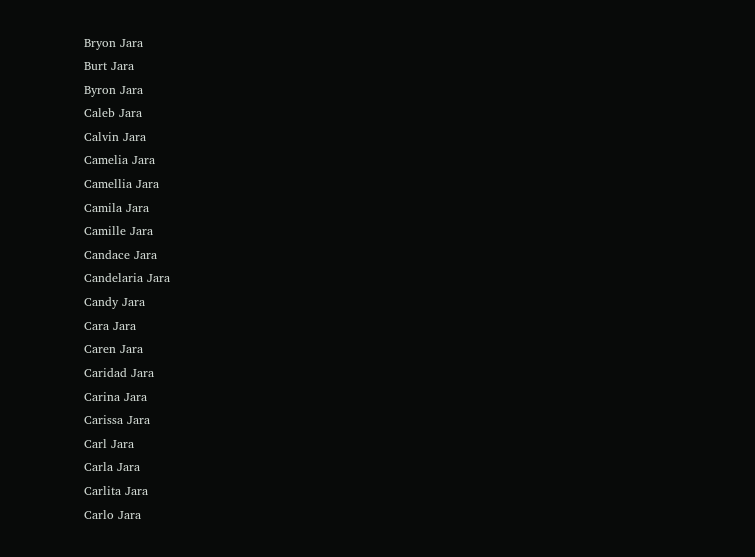Bryon Jara
Burt Jara
Byron Jara
Caleb Jara
Calvin Jara
Camelia Jara
Camellia Jara
Camila Jara
Camille Jara
Candace Jara
Candelaria Jara
Candy Jara
Cara Jara
Caren Jara
Caridad Jara
Carina Jara
Carissa Jara
Carl Jara
Carla Jara
Carlita Jara
Carlo Jara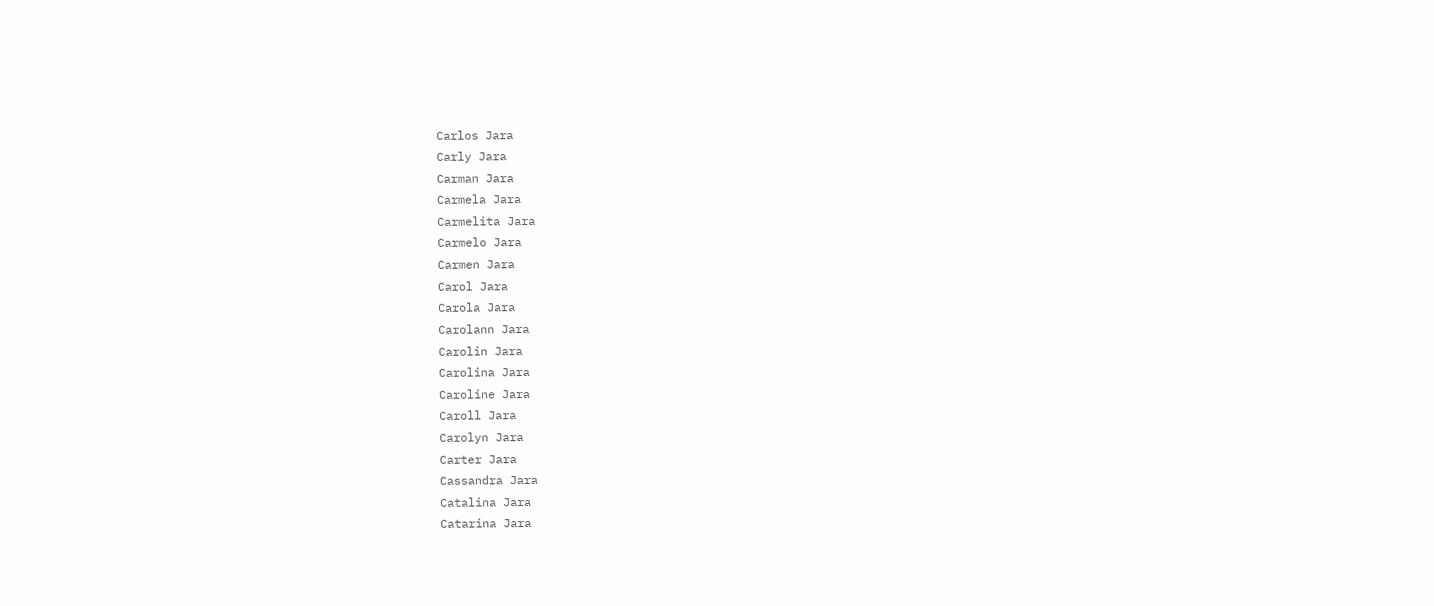Carlos Jara
Carly Jara
Carman Jara
Carmela Jara
Carmelita Jara
Carmelo Jara
Carmen Jara
Carol Jara
Carola Jara
Carolann Jara
Carolin Jara
Carolina Jara
Caroline Jara
Caroll Jara
Carolyn Jara
Carter Jara
Cassandra Jara
Catalina Jara
Catarina Jara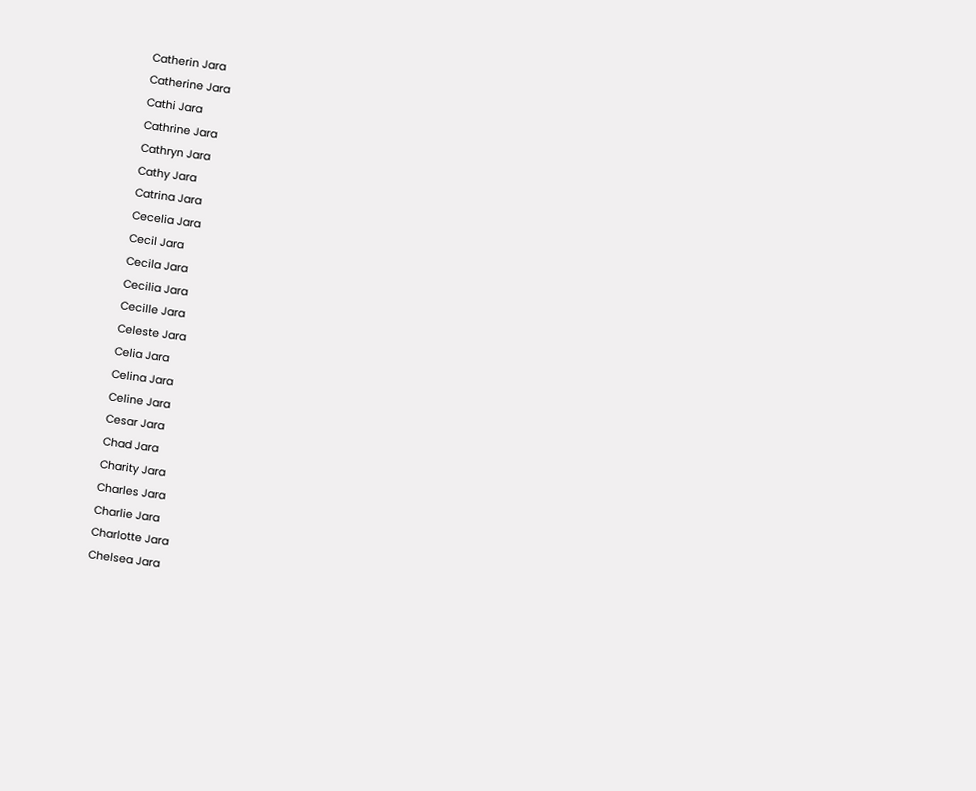Catherin Jara
Catherine Jara
Cathi Jara
Cathrine Jara
Cathryn Jara
Cathy Jara
Catrina Jara
Cecelia Jara
Cecil Jara
Cecila Jara
Cecilia Jara
Cecille Jara
Celeste Jara
Celia Jara
Celina Jara
Celine Jara
Cesar Jara
Chad Jara
Charity Jara
Charles Jara
Charlie Jara
Charlotte Jara
Chelsea Jara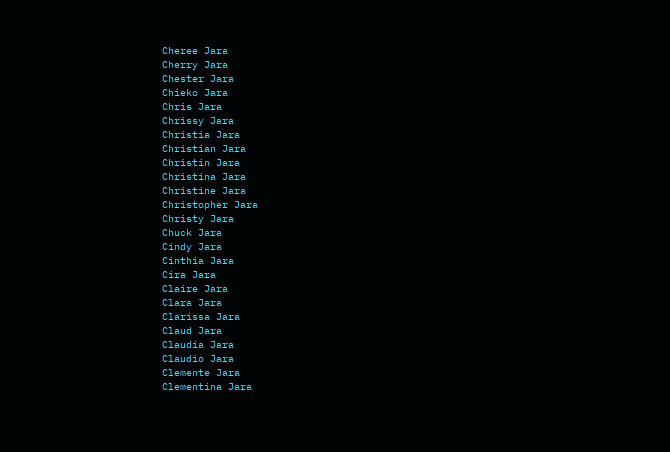Cheree Jara
Cherry Jara
Chester Jara
Chieko Jara
Chris Jara
Chrissy Jara
Christia Jara
Christian Jara
Christin Jara
Christina Jara
Christine Jara
Christopher Jara
Christy Jara
Chuck Jara
Cindy Jara
Cinthia Jara
Cira Jara
Claire Jara
Clara Jara
Clarissa Jara
Claud Jara
Claudia Jara
Claudio Jara
Clemente Jara
Clementina Jara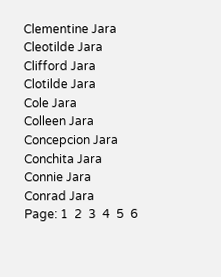Clementine Jara
Cleotilde Jara
Clifford Jara
Clotilde Jara
Cole Jara
Colleen Jara
Concepcion Jara
Conchita Jara
Connie Jara
Conrad Jara
Page: 1  2  3  4  5  6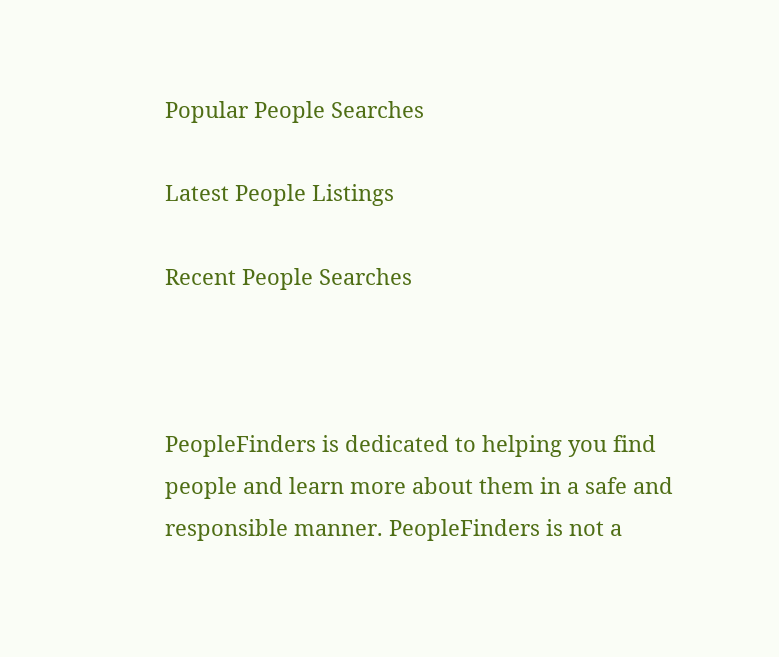Popular People Searches

Latest People Listings

Recent People Searches



PeopleFinders is dedicated to helping you find people and learn more about them in a safe and responsible manner. PeopleFinders is not a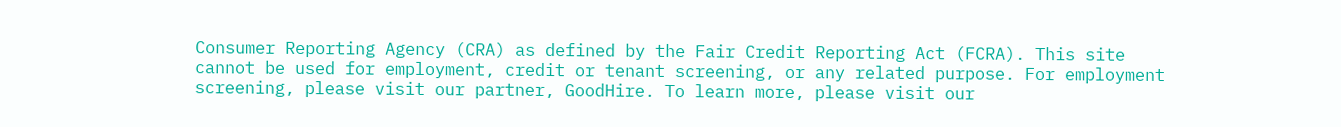Consumer Reporting Agency (CRA) as defined by the Fair Credit Reporting Act (FCRA). This site cannot be used for employment, credit or tenant screening, or any related purpose. For employment screening, please visit our partner, GoodHire. To learn more, please visit our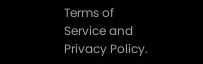Terms of Service and Privacy Policy.